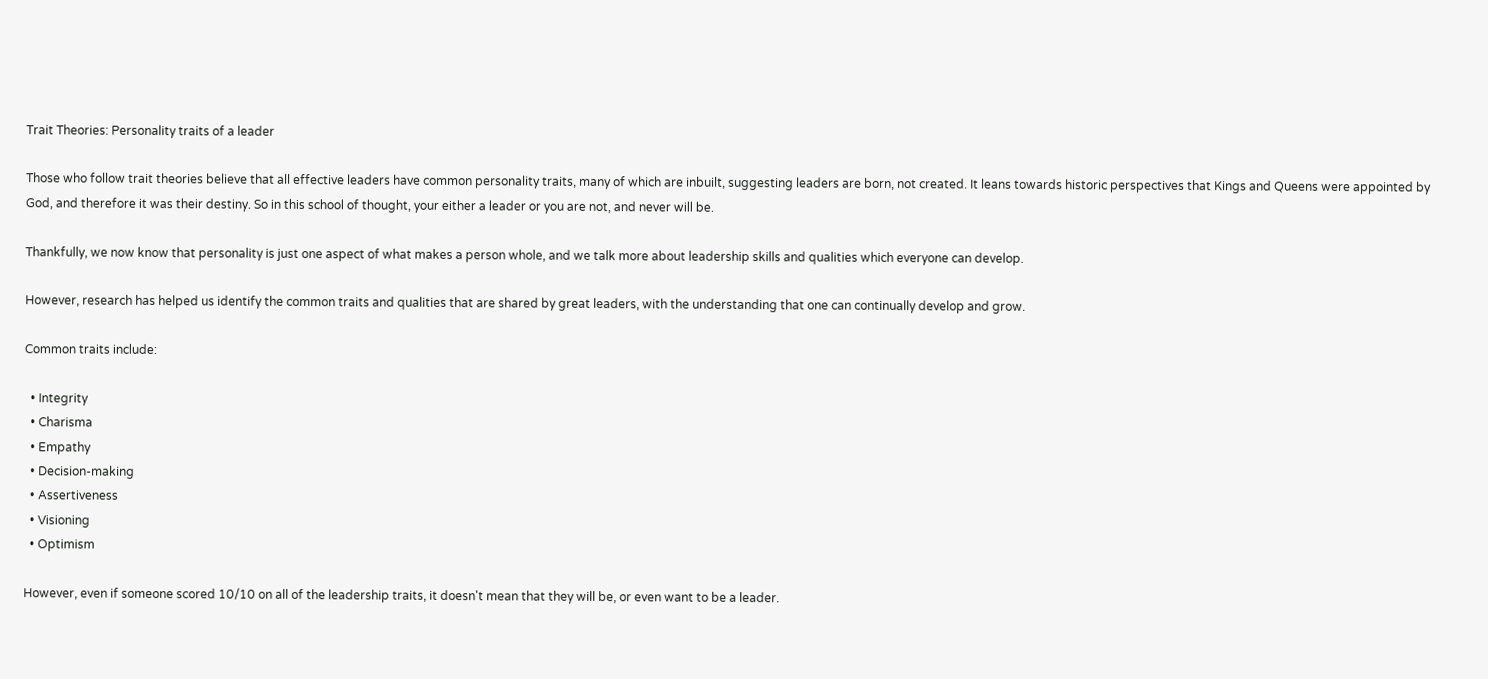Trait Theories: Personality traits of a leader

Those who follow trait theories believe that all effective leaders have common personality traits, many of which are inbuilt, suggesting leaders are born, not created. It leans towards historic perspectives that Kings and Queens were appointed by God, and therefore it was their destiny. So in this school of thought, your either a leader or you are not, and never will be.

Thankfully, we now know that personality is just one aspect of what makes a person whole, and we talk more about leadership skills and qualities which everyone can develop.

However, research has helped us identify the common traits and qualities that are shared by great leaders, with the understanding that one can continually develop and grow.

Common traits include:

  • Integrity
  • Charisma
  • Empathy
  • Decision-making
  • Assertiveness
  • Visioning
  • Optimism

However, even if someone scored 10/10 on all of the leadership traits, it doesn't mean that they will be, or even want to be a leader.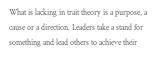What is lacking in trait theory is a purpose, a cause or a direction. Leaders take a stand for something and lead others to achieve their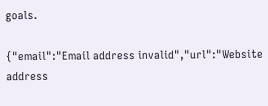goals.

{"email":"Email address invalid","url":"Website address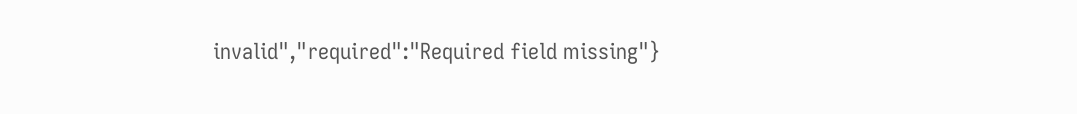invalid","required":"Required field missing"}